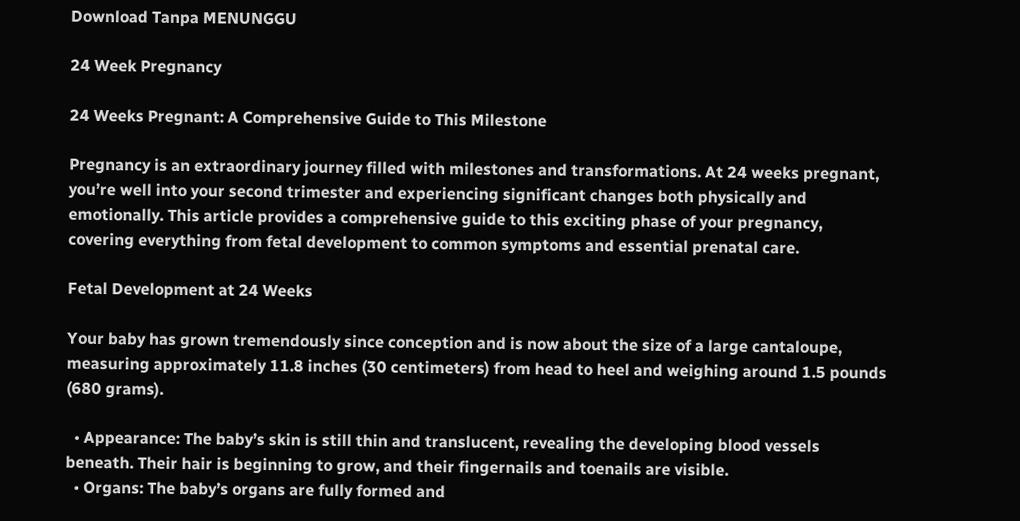Download Tanpa MENUNGGU

24 Week Pregnancy

24 Weeks Pregnant: A Comprehensive Guide to This Milestone

Pregnancy is an extraordinary journey filled with milestones and transformations. At 24 weeks pregnant, you’re well into your second trimester and experiencing significant changes both physically and emotionally. This article provides a comprehensive guide to this exciting phase of your pregnancy, covering everything from fetal development to common symptoms and essential prenatal care.

Fetal Development at 24 Weeks

Your baby has grown tremendously since conception and is now about the size of a large cantaloupe, measuring approximately 11.8 inches (30 centimeters) from head to heel and weighing around 1.5 pounds (680 grams).

  • Appearance: The baby’s skin is still thin and translucent, revealing the developing blood vessels beneath. Their hair is beginning to grow, and their fingernails and toenails are visible.
  • Organs: The baby’s organs are fully formed and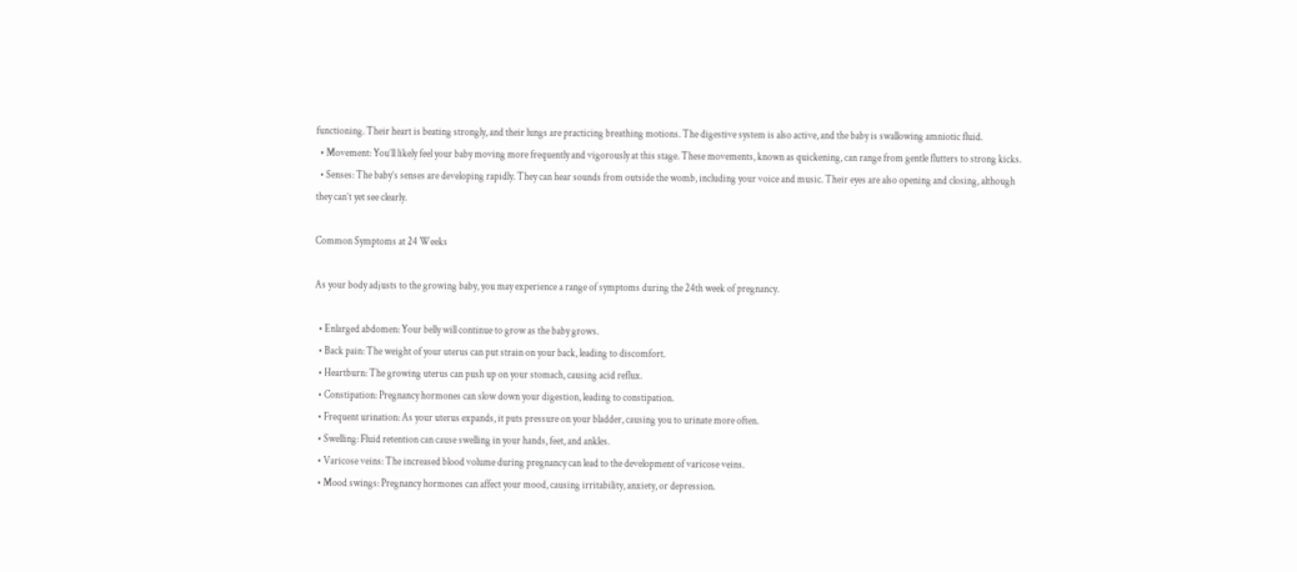functioning. Their heart is beating strongly, and their lungs are practicing breathing motions. The digestive system is also active, and the baby is swallowing amniotic fluid.
  • Movement: You’ll likely feel your baby moving more frequently and vigorously at this stage. These movements, known as quickening, can range from gentle flutters to strong kicks.
  • Senses: The baby’s senses are developing rapidly. They can hear sounds from outside the womb, including your voice and music. Their eyes are also opening and closing, although they can’t yet see clearly.

Common Symptoms at 24 Weeks

As your body adjusts to the growing baby, you may experience a range of symptoms during the 24th week of pregnancy.

  • Enlarged abdomen: Your belly will continue to grow as the baby grows.
  • Back pain: The weight of your uterus can put strain on your back, leading to discomfort.
  • Heartburn: The growing uterus can push up on your stomach, causing acid reflux.
  • Constipation: Pregnancy hormones can slow down your digestion, leading to constipation.
  • Frequent urination: As your uterus expands, it puts pressure on your bladder, causing you to urinate more often.
  • Swelling: Fluid retention can cause swelling in your hands, feet, and ankles.
  • Varicose veins: The increased blood volume during pregnancy can lead to the development of varicose veins.
  • Mood swings: Pregnancy hormones can affect your mood, causing irritability, anxiety, or depression.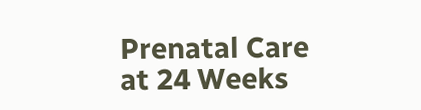Prenatal Care at 24 Weeks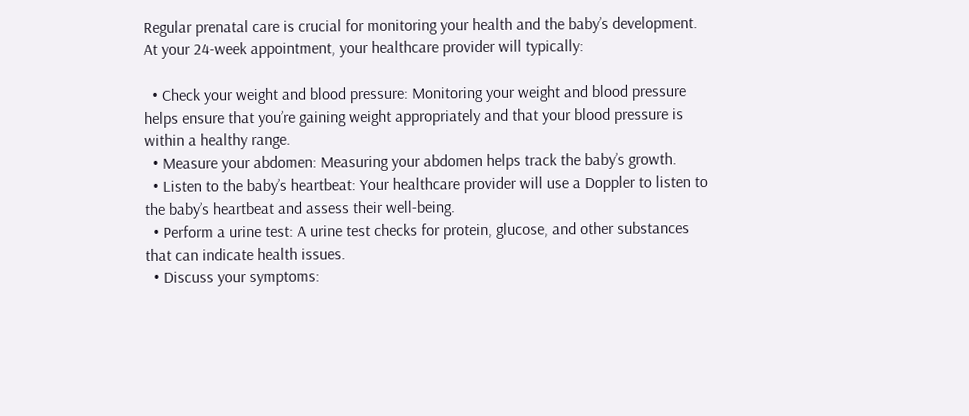Regular prenatal care is crucial for monitoring your health and the baby’s development. At your 24-week appointment, your healthcare provider will typically:

  • Check your weight and blood pressure: Monitoring your weight and blood pressure helps ensure that you’re gaining weight appropriately and that your blood pressure is within a healthy range.
  • Measure your abdomen: Measuring your abdomen helps track the baby’s growth.
  • Listen to the baby’s heartbeat: Your healthcare provider will use a Doppler to listen to the baby’s heartbeat and assess their well-being.
  • Perform a urine test: A urine test checks for protein, glucose, and other substances that can indicate health issues.
  • Discuss your symptoms: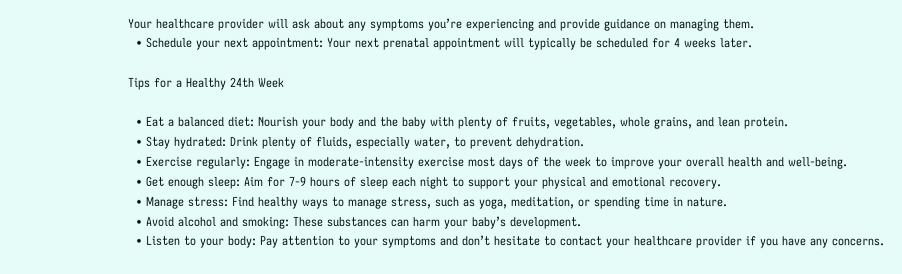Your healthcare provider will ask about any symptoms you’re experiencing and provide guidance on managing them.
  • Schedule your next appointment: Your next prenatal appointment will typically be scheduled for 4 weeks later.

Tips for a Healthy 24th Week

  • Eat a balanced diet: Nourish your body and the baby with plenty of fruits, vegetables, whole grains, and lean protein.
  • Stay hydrated: Drink plenty of fluids, especially water, to prevent dehydration.
  • Exercise regularly: Engage in moderate-intensity exercise most days of the week to improve your overall health and well-being.
  • Get enough sleep: Aim for 7-9 hours of sleep each night to support your physical and emotional recovery.
  • Manage stress: Find healthy ways to manage stress, such as yoga, meditation, or spending time in nature.
  • Avoid alcohol and smoking: These substances can harm your baby’s development.
  • Listen to your body: Pay attention to your symptoms and don’t hesitate to contact your healthcare provider if you have any concerns.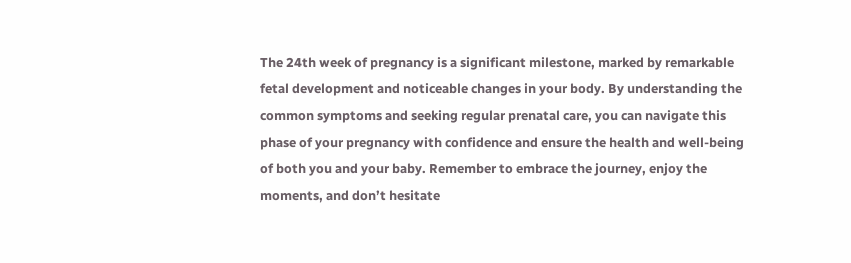The 24th week of pregnancy is a significant milestone, marked by remarkable fetal development and noticeable changes in your body. By understanding the common symptoms and seeking regular prenatal care, you can navigate this phase of your pregnancy with confidence and ensure the health and well-being of both you and your baby. Remember to embrace the journey, enjoy the moments, and don’t hesitate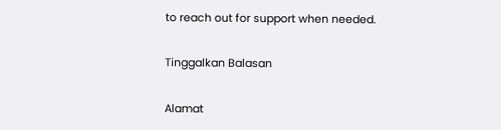to reach out for support when needed.

Tinggalkan Balasan

Alamat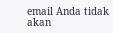email Anda tidak akan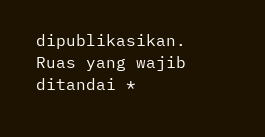dipublikasikan. Ruas yang wajib ditandai *